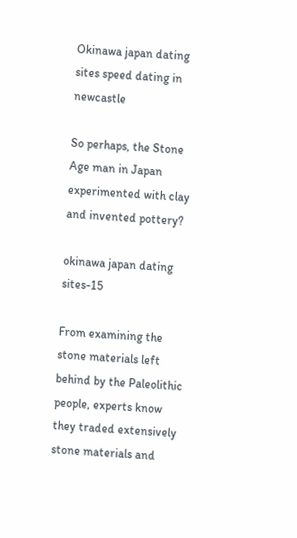Okinawa japan dating sites speed dating in newcastle

So perhaps, the Stone Age man in Japan experimented with clay and invented pottery?

okinawa japan dating sites-15

From examining the stone materials left behind by the Paleolithic people, experts know they traded extensively stone materials and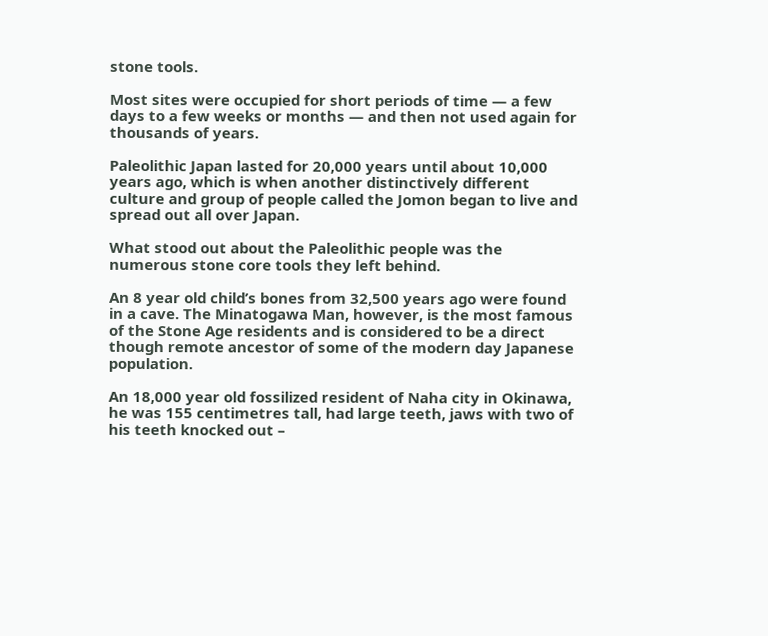stone tools.

Most sites were occupied for short periods of time — a few days to a few weeks or months — and then not used again for thousands of years.

Paleolithic Japan lasted for 20,000 years until about 10,000 years ago, which is when another distinctively different culture and group of people called the Jomon began to live and spread out all over Japan.

What stood out about the Paleolithic people was the numerous stone core tools they left behind.

An 8 year old child’s bones from 32,500 years ago were found in a cave. The Minatogawa Man, however, is the most famous of the Stone Age residents and is considered to be a direct though remote ancestor of some of the modern day Japanese population.

An 18,000 year old fossilized resident of Naha city in Okinawa, he was 155 centimetres tall, had large teeth, jaws with two of his teeth knocked out –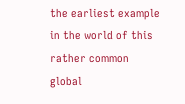the earliest example in the world of this rather common global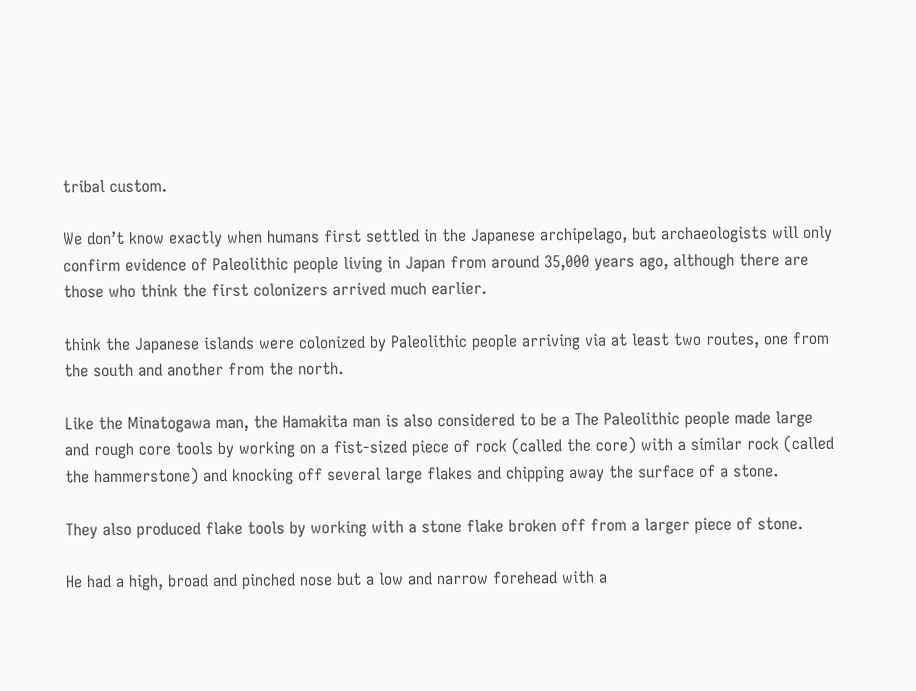tribal custom.

We don’t know exactly when humans first settled in the Japanese archipelago, but archaeologists will only confirm evidence of Paleolithic people living in Japan from around 35,000 years ago, although there are those who think the first colonizers arrived much earlier.

think the Japanese islands were colonized by Paleolithic people arriving via at least two routes, one from the south and another from the north.

Like the Minatogawa man, the Hamakita man is also considered to be a The Paleolithic people made large and rough core tools by working on a fist-sized piece of rock (called the core) with a similar rock (called the hammerstone) and knocking off several large flakes and chipping away the surface of a stone.

They also produced flake tools by working with a stone flake broken off from a larger piece of stone.

He had a high, broad and pinched nose but a low and narrow forehead with a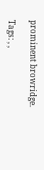prominent browridge.

Tags: , ,